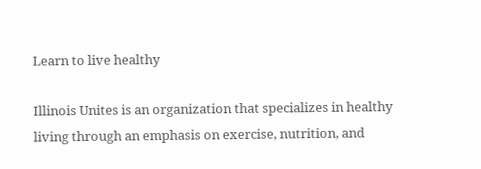Learn to live healthy

Illinois Unites is an organization that specializes in healthy living through an emphasis on exercise, nutrition, and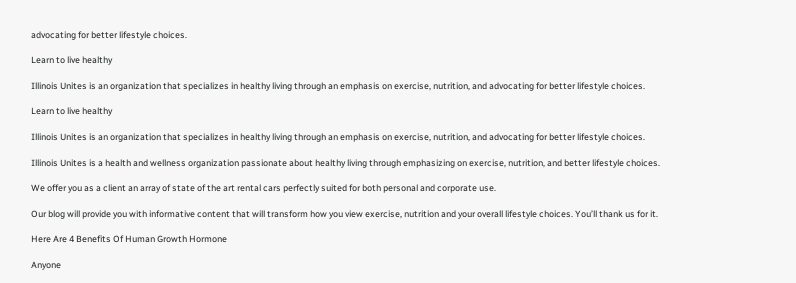advocating for better lifestyle choices.

Learn to live healthy

Illinois Unites is an organization that specializes in healthy living through an emphasis on exercise, nutrition, and advocating for better lifestyle choices.

Learn to live healthy

Illinois Unites is an organization that specializes in healthy living through an emphasis on exercise, nutrition, and advocating for better lifestyle choices.

Illinois Unites is a health and wellness organization passionate about healthy living through emphasizing on exercise, nutrition, and better lifestyle choices.

We offer you as a client an array of state of the art rental cars perfectly suited for both personal and corporate use.

Our blog will provide you with informative content that will transform how you view exercise, nutrition and your overall lifestyle choices. You’ll thank us for it.

Here Are 4 Benefits Of Human Growth Hormone

Anyone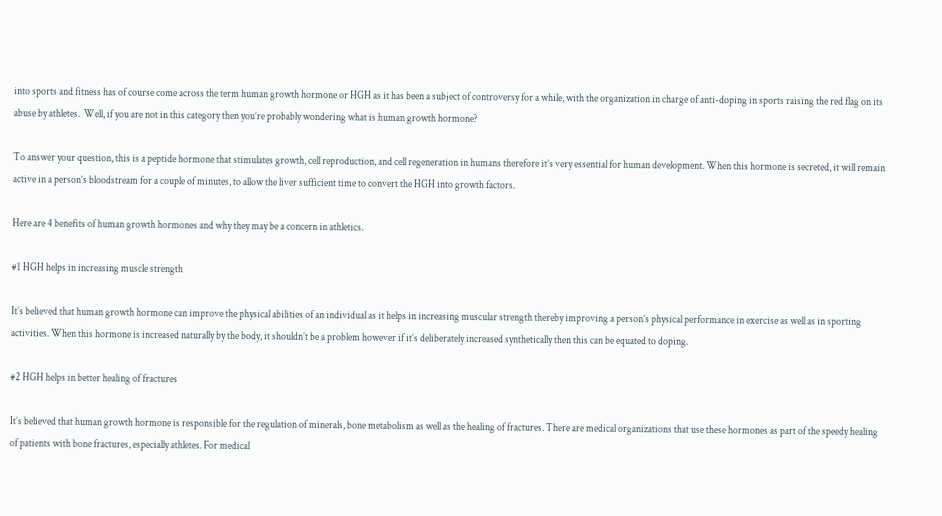into sports and fitness has of course come across the term human growth hormone or HGH as it has been a subject of controversy for a while, with the organization in charge of anti-doping in sports raising the red flag on its abuse by athletes.  Well, if you are not in this category then you’re probably wondering what is human growth hormone?

To answer your question, this is a peptide hormone that stimulates growth, cell reproduction, and cell regeneration in humans therefore it’s very essential for human development. When this hormone is secreted, it will remain active in a person’s bloodstream for a couple of minutes, to allow the liver sufficient time to convert the HGH into growth factors.

Here are 4 benefits of human growth hormones and why they may be a concern in athletics.

#1 HGH helps in increasing muscle strength

It’s believed that human growth hormone can improve the physical abilities of an individual as it helps in increasing muscular strength thereby improving a person’s physical performance in exercise as well as in sporting activities. When this hormone is increased naturally by the body, it shouldn’t be a problem however if it’s deliberately increased synthetically then this can be equated to doping.

#2 HGH helps in better healing of fractures

It’s believed that human growth hormone is responsible for the regulation of minerals, bone metabolism as well as the healing of fractures. There are medical organizations that use these hormones as part of the speedy healing of patients with bone fractures, especially athletes. For medical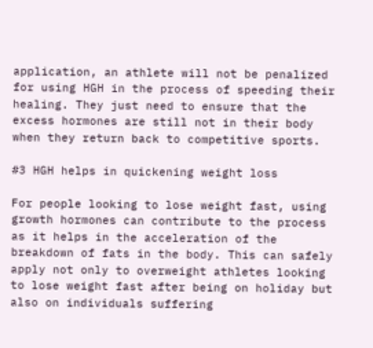application, an athlete will not be penalized for using HGH in the process of speeding their healing. They just need to ensure that the excess hormones are still not in their body when they return back to competitive sports.

#3 HGH helps in quickening weight loss

For people looking to lose weight fast, using growth hormones can contribute to the process as it helps in the acceleration of the breakdown of fats in the body. This can safely apply not only to overweight athletes looking to lose weight fast after being on holiday but also on individuals suffering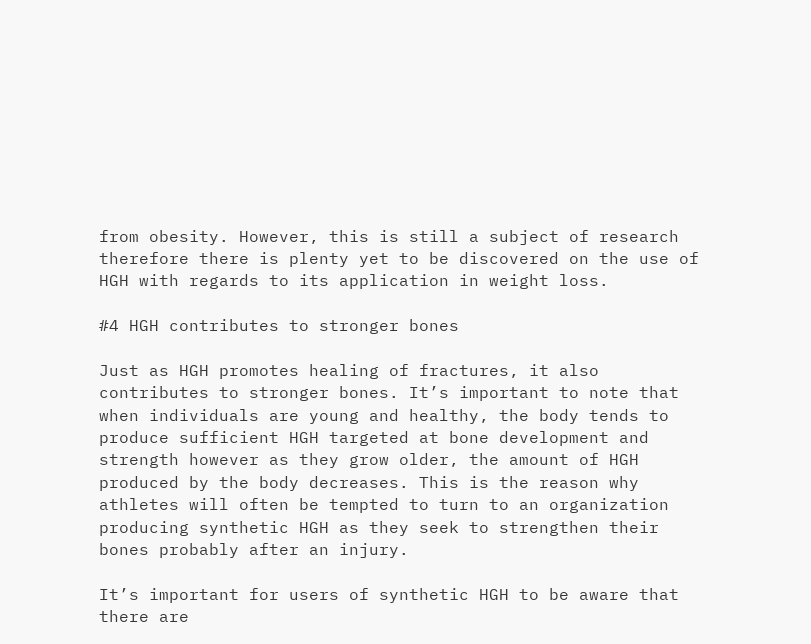from obesity. However, this is still a subject of research therefore there is plenty yet to be discovered on the use of HGH with regards to its application in weight loss.

#4 HGH contributes to stronger bones

Just as HGH promotes healing of fractures, it also contributes to stronger bones. It’s important to note that when individuals are young and healthy, the body tends to produce sufficient HGH targeted at bone development and strength however as they grow older, the amount of HGH produced by the body decreases. This is the reason why athletes will often be tempted to turn to an organization producing synthetic HGH as they seek to strengthen their bones probably after an injury.

It’s important for users of synthetic HGH to be aware that there are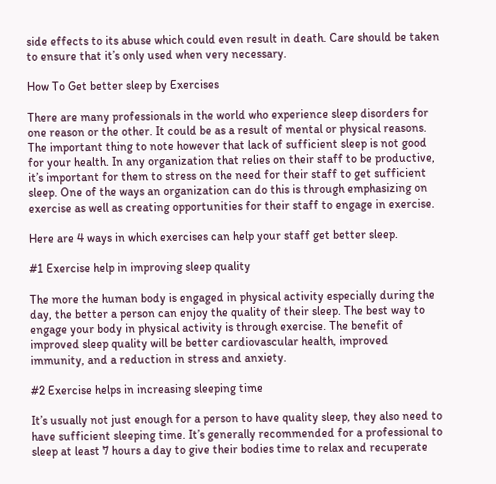side effects to its abuse which could even result in death. Care should be taken to ensure that it’s only used when very necessary.

How To Get better sleep by Exercises

There are many professionals in the world who experience sleep disorders for one reason or the other. It could be as a result of mental or physical reasons. The important thing to note however that lack of sufficient sleep is not good for your health. In any organization that relies on their staff to be productive, it’s important for them to stress on the need for their staff to get sufficient sleep. One of the ways an organization can do this is through emphasizing on exercise as well as creating opportunities for their staff to engage in exercise.

Here are 4 ways in which exercises can help your staff get better sleep.

#1 Exercise help in improving sleep quality

The more the human body is engaged in physical activity especially during the day, the better a person can enjoy the quality of their sleep. The best way to engage your body in physical activity is through exercise. The benefit of improved sleep quality will be better cardiovascular health, improved immunity, and a reduction in stress and anxiety.

#2 Exercise helps in increasing sleeping time

It’s usually not just enough for a person to have quality sleep, they also need to have sufficient sleeping time. It’s generally recommended for a professional to sleep at least 7 hours a day to give their bodies time to relax and recuperate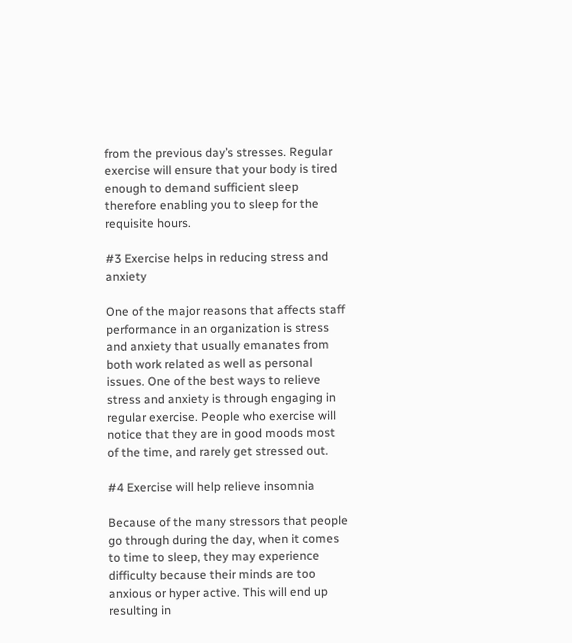from the previous day’s stresses. Regular exercise will ensure that your body is tired enough to demand sufficient sleep therefore enabling you to sleep for the requisite hours.

#3 Exercise helps in reducing stress and anxiety

One of the major reasons that affects staff performance in an organization is stress and anxiety that usually emanates from both work related as well as personal issues. One of the best ways to relieve stress and anxiety is through engaging in regular exercise. People who exercise will notice that they are in good moods most of the time, and rarely get stressed out.

#4 Exercise will help relieve insomnia

Because of the many stressors that people go through during the day, when it comes to time to sleep, they may experience difficulty because their minds are too anxious or hyper active. This will end up resulting in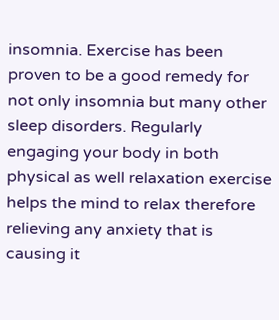insomnia. Exercise has been proven to be a good remedy for not only insomnia but many other sleep disorders. Regularly engaging your body in both physical as well relaxation exercise helps the mind to relax therefore relieving any anxiety that is causing it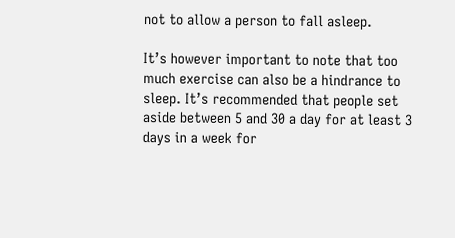not to allow a person to fall asleep.

It’s however important to note that too much exercise can also be a hindrance to sleep. It’s recommended that people set aside between 5 and 30 a day for at least 3 days in a week for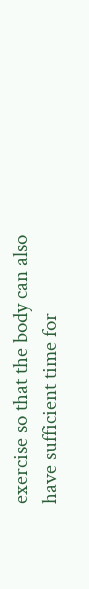exercise so that the body can also have sufficient time for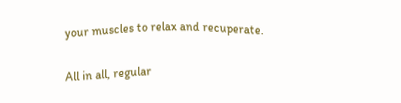your muscles to relax and recuperate.

All in all, regular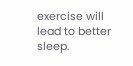exercise will lead to better sleep.